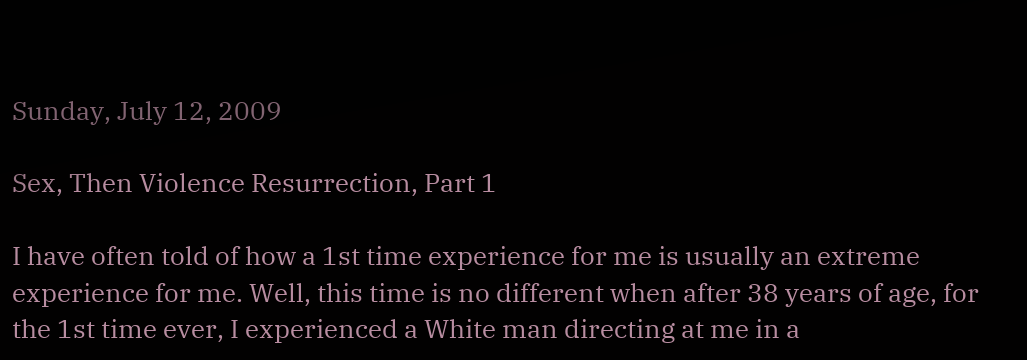Sunday, July 12, 2009

Sex, Then Violence Resurrection, Part 1

I have often told of how a 1st time experience for me is usually an extreme experience for me. Well, this time is no different when after 38 years of age, for the 1st time ever, I experienced a White man directing at me in a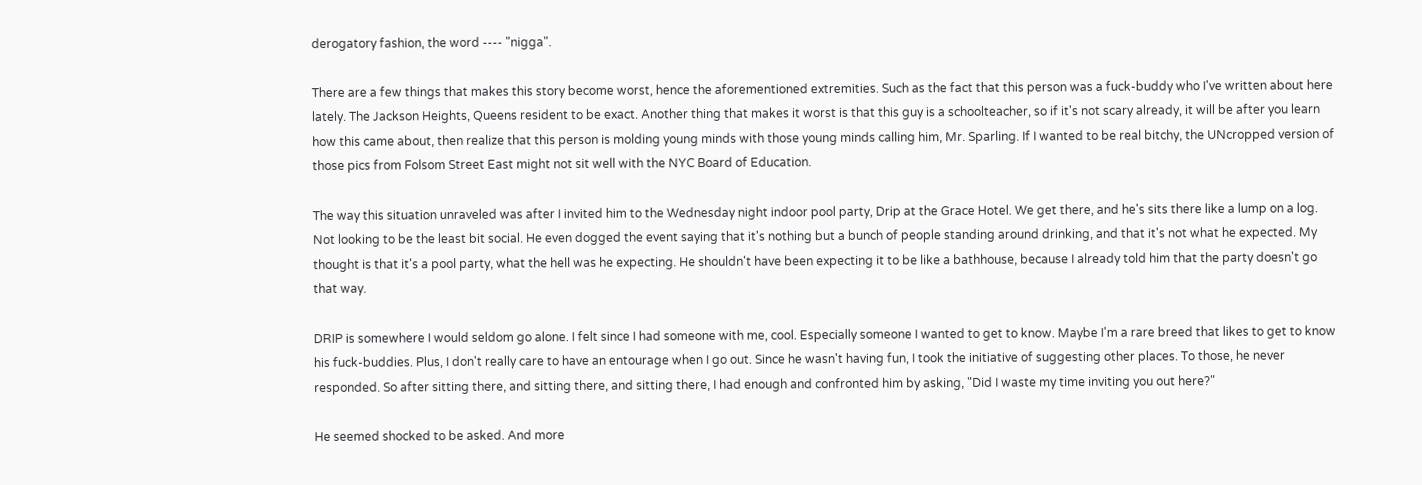derogatory fashion, the word ---- "nigga".

There are a few things that makes this story become worst, hence the aforementioned extremities. Such as the fact that this person was a fuck-buddy who I've written about here lately. The Jackson Heights, Queens resident to be exact. Another thing that makes it worst is that this guy is a schoolteacher, so if it's not scary already, it will be after you learn how this came about, then realize that this person is molding young minds with those young minds calling him, Mr. Sparling. If I wanted to be real bitchy, the UNcropped version of those pics from Folsom Street East might not sit well with the NYC Board of Education.

The way this situation unraveled was after I invited him to the Wednesday night indoor pool party, Drip at the Grace Hotel. We get there, and he's sits there like a lump on a log. Not looking to be the least bit social. He even dogged the event saying that it's nothing but a bunch of people standing around drinking, and that it's not what he expected. My thought is that it's a pool party, what the hell was he expecting. He shouldn't have been expecting it to be like a bathhouse, because I already told him that the party doesn't go that way.

DRIP is somewhere I would seldom go alone. I felt since I had someone with me, cool. Especially someone I wanted to get to know. Maybe I'm a rare breed that likes to get to know his fuck-buddies. Plus, I don't really care to have an entourage when I go out. Since he wasn't having fun, I took the initiative of suggesting other places. To those, he never responded. So after sitting there, and sitting there, and sitting there, I had enough and confronted him by asking, "Did I waste my time inviting you out here?"

He seemed shocked to be asked. And more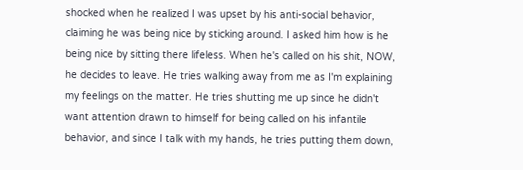shocked when he realized I was upset by his anti-social behavior, claiming he was being nice by sticking around. I asked him how is he being nice by sitting there lifeless. When he's called on his shit, NOW, he decides to leave. He tries walking away from me as I'm explaining my feelings on the matter. He tries shutting me up since he didn't want attention drawn to himself for being called on his infantile behavior, and since I talk with my hands, he tries putting them down,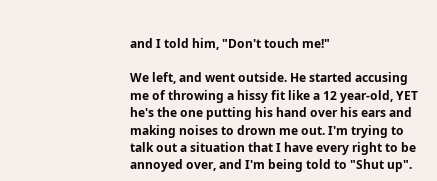and I told him, "Don't touch me!"

We left, and went outside. He started accusing me of throwing a hissy fit like a 12 year-old, YET he's the one putting his hand over his ears and making noises to drown me out. I'm trying to talk out a situation that I have every right to be annoyed over, and I'm being told to "Shut up".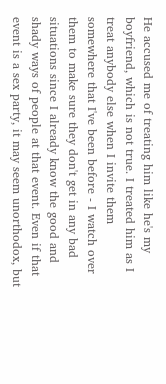He accused me of treating him like he's my boyfriend, which is not true. I treated him as I treat anybody else when I invite them somewhere that I've been before - I watch over them to make sure they don't get in any bad situations since I already know the good and shady ways of people at that event. Even if that event is a sex party, it may seem unorthodox, but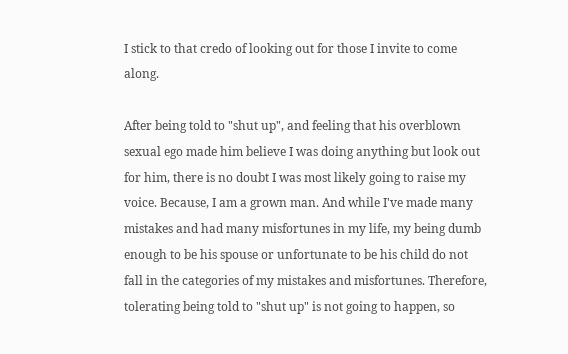I stick to that credo of looking out for those I invite to come along.

After being told to "shut up", and feeling that his overblown sexual ego made him believe I was doing anything but look out for him, there is no doubt I was most likely going to raise my voice. Because, I am a grown man. And while I've made many mistakes and had many misfortunes in my life, my being dumb enough to be his spouse or unfortunate to be his child do not fall in the categories of my mistakes and misfortunes. Therefore, tolerating being told to "shut up" is not going to happen, so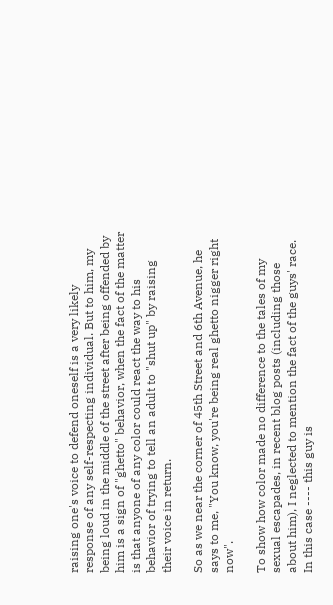raising one's voice to defend oneself is a very likely response of any self-respecting individual. But to him, my being loud in the middle of the street after being offended by him is a sign of "ghetto" behavior, when the fact of the matter is that anyone of any color could react the way to his behavior of trying to tell an adult to "shut up" by raising their voice in return.

So as we near the corner of 45th Street and 6th Avenue, he says to me, "You know, you're being real ghetto nigger right now".

To show how color made no difference to the tales of my sexual escapades, in recent blog posts (including those about him), I neglected to mention the fact of the guys' race. In this case ---- this guy is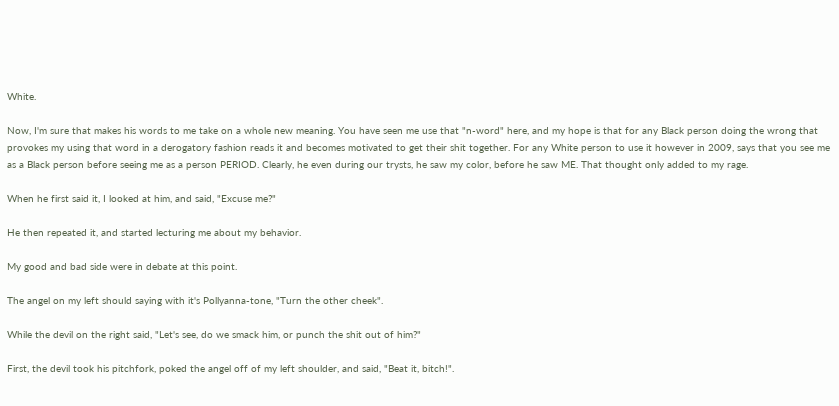White.

Now, I'm sure that makes his words to me take on a whole new meaning. You have seen me use that "n-word" here, and my hope is that for any Black person doing the wrong that provokes my using that word in a derogatory fashion reads it and becomes motivated to get their shit together. For any White person to use it however in 2009, says that you see me as a Black person before seeing me as a person PERIOD. Clearly, he even during our trysts, he saw my color, before he saw ME. That thought only added to my rage.

When he first said it, I looked at him, and said, "Excuse me?"

He then repeated it, and started lecturing me about my behavior.

My good and bad side were in debate at this point.

The angel on my left should saying with it's Pollyanna-tone, "Turn the other cheek".

While the devil on the right said, "Let's see, do we smack him, or punch the shit out of him?"

First, the devil took his pitchfork, poked the angel off of my left shoulder, and said, "Beat it, bitch!".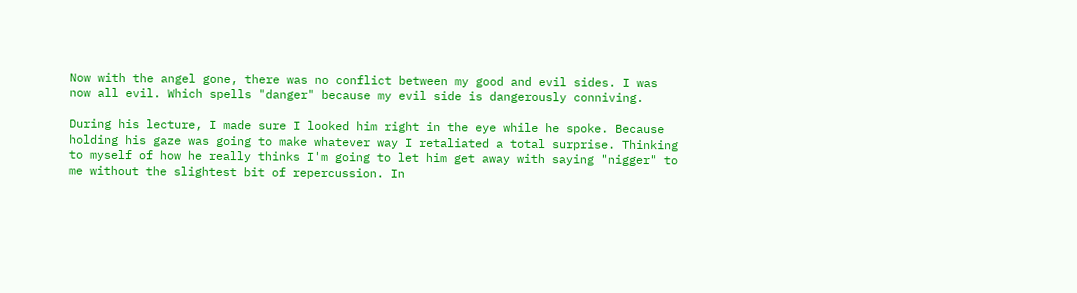Now with the angel gone, there was no conflict between my good and evil sides. I was now all evil. Which spells "danger" because my evil side is dangerously conniving.

During his lecture, I made sure I looked him right in the eye while he spoke. Because holding his gaze was going to make whatever way I retaliated a total surprise. Thinking to myself of how he really thinks I'm going to let him get away with saying "nigger" to me without the slightest bit of repercussion. In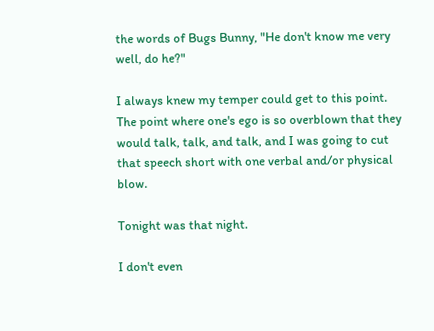the words of Bugs Bunny, "He don't know me very well, do he?"

I always knew my temper could get to this point. The point where one's ego is so overblown that they would talk, talk, and talk, and I was going to cut that speech short with one verbal and/or physical blow.

Tonight was that night.

I don't even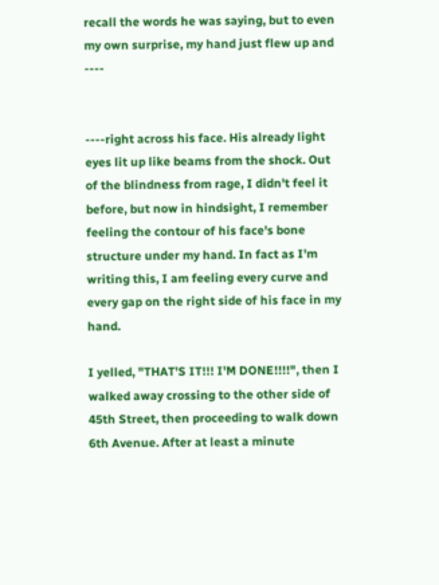recall the words he was saying, but to even my own surprise, my hand just flew up and ----


----right across his face. His already light eyes lit up like beams from the shock. Out of the blindness from rage, I didn't feel it before, but now in hindsight, I remember feeling the contour of his face's bone structure under my hand. In fact as I'm writing this, I am feeling every curve and every gap on the right side of his face in my hand.

I yelled, "THAT'S IT!!! I'M DONE!!!!", then I walked away crossing to the other side of 45th Street, then proceeding to walk down 6th Avenue. After at least a minute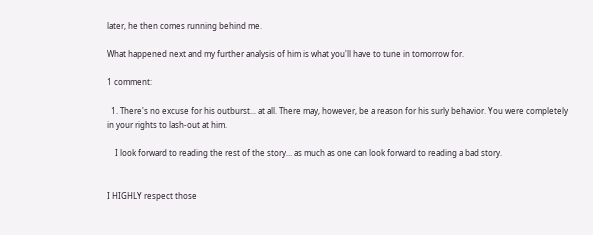later, he then comes running behind me.

What happened next and my further analysis of him is what you'll have to tune in tomorrow for.

1 comment:

  1. There's no excuse for his outburst... at all. There may, however, be a reason for his surly behavior. You were completely in your rights to lash-out at him.

    I look forward to reading the rest of the story... as much as one can look forward to reading a bad story.


I HIGHLY respect those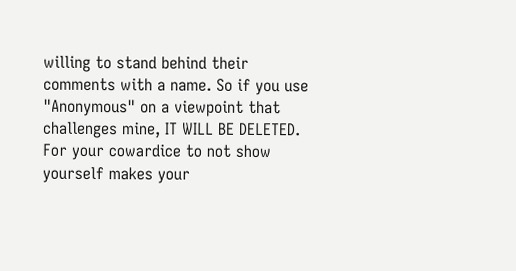willing to stand behind their comments with a name. So if you use "Anonymous" on a viewpoint that challenges mine, IT WILL BE DELETED. For your cowardice to not show yourself makes your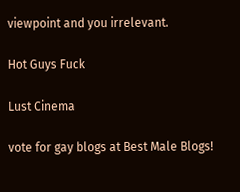viewpoint and you irrelevant.

Hot Guys Fuck

Lust Cinema

vote for gay blogs at Best Male Blogs!